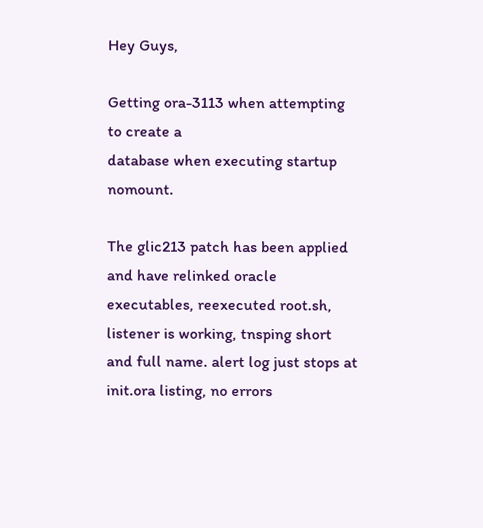Hey Guys,

Getting ora-3113 when attempting to create a
database when executing startup nomount.

The glic213 patch has been applied and have relinked oracle executables, reexecuted root.sh, listener is working, tnsping short and full name. alert log just stops at init.ora listing, no errors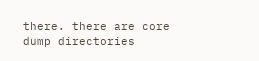there. there are core dump directories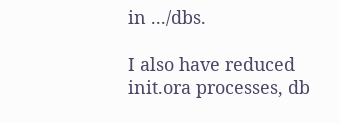in .../dbs.

I also have reduced init.ora processes, db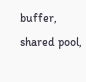buffer, shared pool,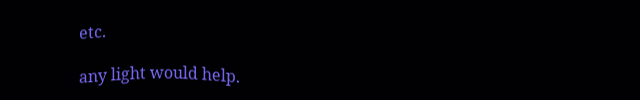etc.

any light would help.